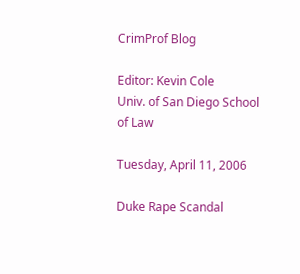CrimProf Blog

Editor: Kevin Cole
Univ. of San Diego School of Law

Tuesday, April 11, 2006

Duke Rape Scandal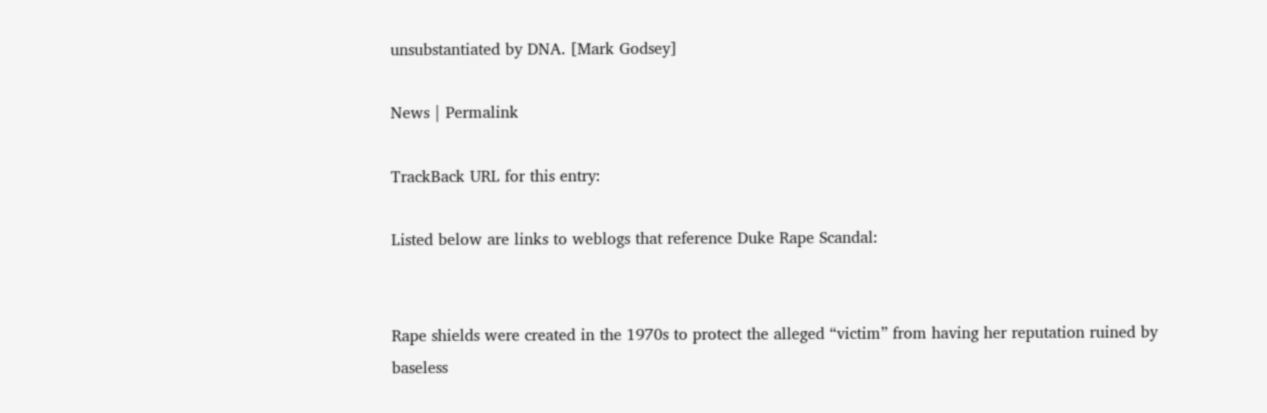unsubstantiated by DNA. [Mark Godsey]

News | Permalink

TrackBack URL for this entry:

Listed below are links to weblogs that reference Duke Rape Scandal:


Rape shields were created in the 1970s to protect the alleged “victim” from having her reputation ruined by baseless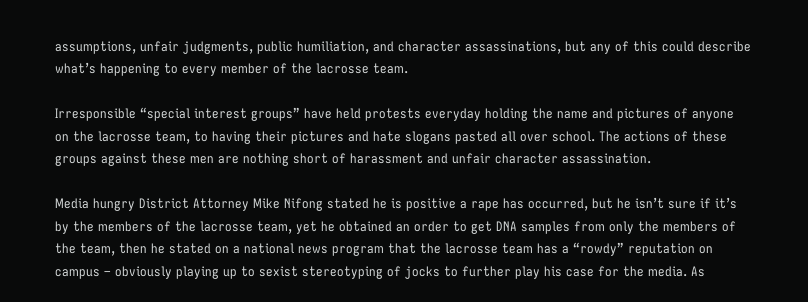assumptions, unfair judgments, public humiliation, and character assassinations, but any of this could describe what’s happening to every member of the lacrosse team.

Irresponsible “special interest groups” have held protests everyday holding the name and pictures of anyone on the lacrosse team, to having their pictures and hate slogans pasted all over school. The actions of these groups against these men are nothing short of harassment and unfair character assassination.

Media hungry District Attorney Mike Nifong stated he is positive a rape has occurred, but he isn’t sure if it’s by the members of the lacrosse team, yet he obtained an order to get DNA samples from only the members of the team, then he stated on a national news program that the lacrosse team has a “rowdy” reputation on campus – obviously playing up to sexist stereotyping of jocks to further play his case for the media. As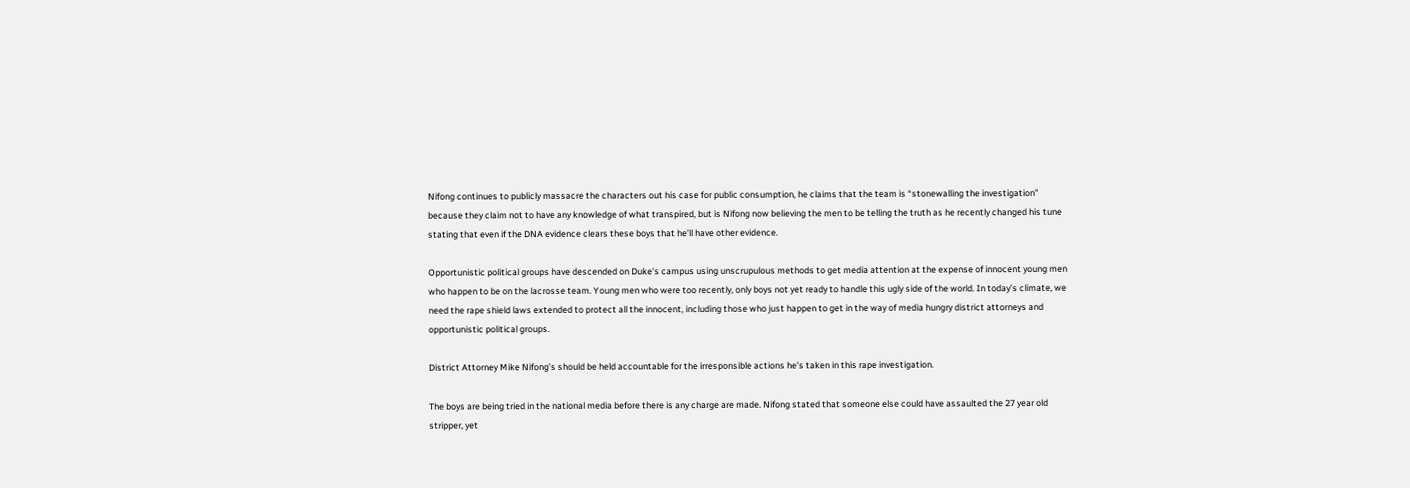Nifong continues to publicly massacre the characters out his case for public consumption, he claims that the team is “stonewalling the investigation” because they claim not to have any knowledge of what transpired, but is Nifong now believing the men to be telling the truth as he recently changed his tune stating that even if the DNA evidence clears these boys that he’ll have other evidence.

Opportunistic political groups have descended on Duke’s campus using unscrupulous methods to get media attention at the expense of innocent young men who happen to be on the lacrosse team. Young men who were too recently, only boys not yet ready to handle this ugly side of the world. In today’s climate, we need the rape shield laws extended to protect all the innocent, including those who just happen to get in the way of media hungry district attorneys and opportunistic political groups.

District Attorney Mike Nifong’s should be held accountable for the irresponsible actions he’s taken in this rape investigation.

The boys are being tried in the national media before there is any charge are made. Nifong stated that someone else could have assaulted the 27 year old stripper, yet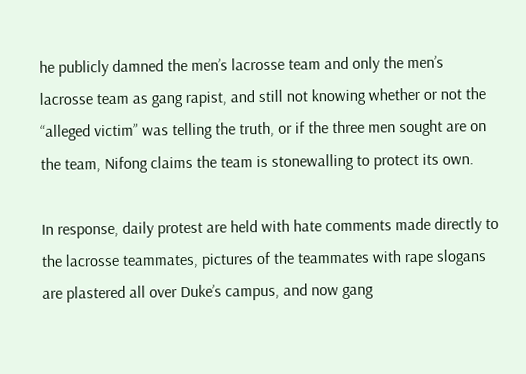he publicly damned the men’s lacrosse team and only the men’s lacrosse team as gang rapist, and still not knowing whether or not the “alleged victim” was telling the truth, or if the three men sought are on the team, Nifong claims the team is stonewalling to protect its own.

In response, daily protest are held with hate comments made directly to the lacrosse teammates, pictures of the teammates with rape slogans are plastered all over Duke’s campus, and now gang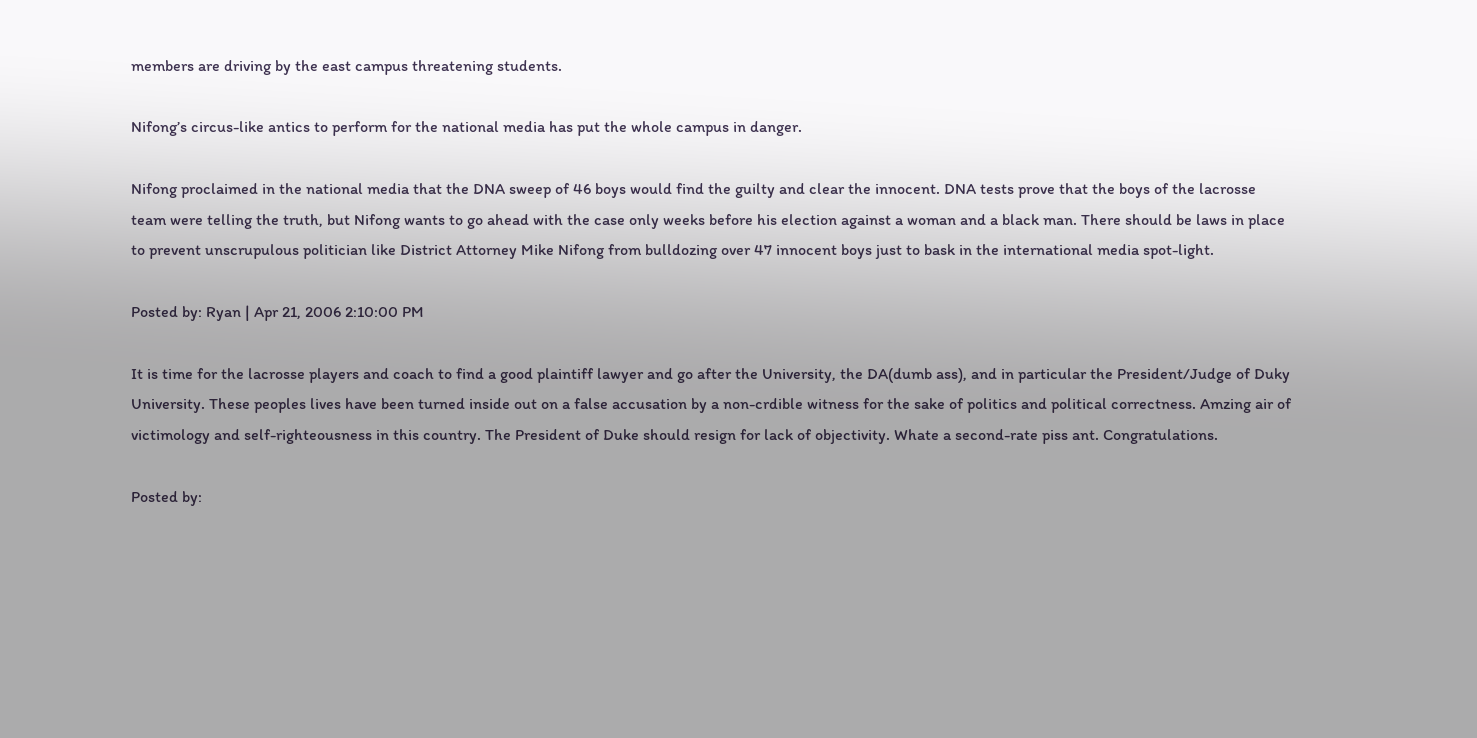members are driving by the east campus threatening students.

Nifong’s circus-like antics to perform for the national media has put the whole campus in danger.

Nifong proclaimed in the national media that the DNA sweep of 46 boys would find the guilty and clear the innocent. DNA tests prove that the boys of the lacrosse team were telling the truth, but Nifong wants to go ahead with the case only weeks before his election against a woman and a black man. There should be laws in place to prevent unscrupulous politician like District Attorney Mike Nifong from bulldozing over 47 innocent boys just to bask in the international media spot-light.

Posted by: Ryan | Apr 21, 2006 2:10:00 PM

It is time for the lacrosse players and coach to find a good plaintiff lawyer and go after the University, the DA(dumb ass), and in particular the President/Judge of Duky University. These peoples lives have been turned inside out on a false accusation by a non-crdible witness for the sake of politics and political correctness. Amzing air of victimology and self-righteousness in this country. The President of Duke should resign for lack of objectivity. Whate a second-rate piss ant. Congratulations.

Posted by: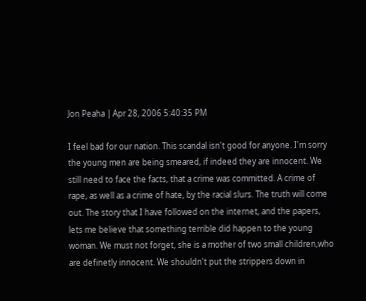Jon Peaha | Apr 28, 2006 5:40:35 PM

I feel bad for our nation. This scandal isn't good for anyone. I'm sorry the young men are being smeared, if indeed they are innocent. We still need to face the facts, that a crime was committed. A crime of rape, as well as a crime of hate, by the racial slurs. The truth will come out. The story that I have followed on the internet, and the papers, lets me believe that something terrible did happen to the young woman. We must not forget, she is a mother of two small children,who are definetly innocent. We shouldn't put the strippers down in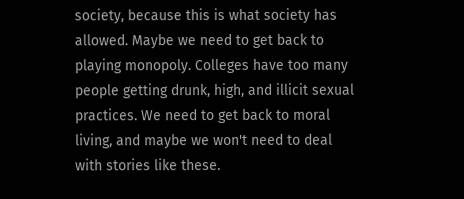society, because this is what society has allowed. Maybe we need to get back to playing monopoly. Colleges have too many people getting drunk, high, and illicit sexual practices. We need to get back to moral living, and maybe we won't need to deal with stories like these.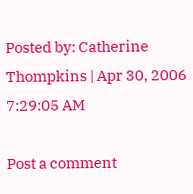Posted by: Catherine Thompkins | Apr 30, 2006 7:29:05 AM

Post a comment